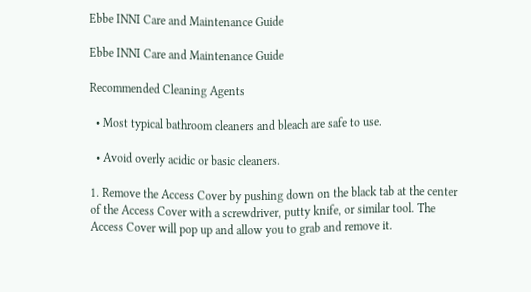Ebbe INNI Care and Maintenance Guide

Ebbe INNI Care and Maintenance Guide

Recommended Cleaning Agents

  • Most typical bathroom cleaners and bleach are safe to use.

  • Avoid overly acidic or basic cleaners.

1. Remove the Access Cover by pushing down on the black tab at the center of the Access Cover with a screwdriver, putty knife, or similar tool. The Access Cover will pop up and allow you to grab and remove it.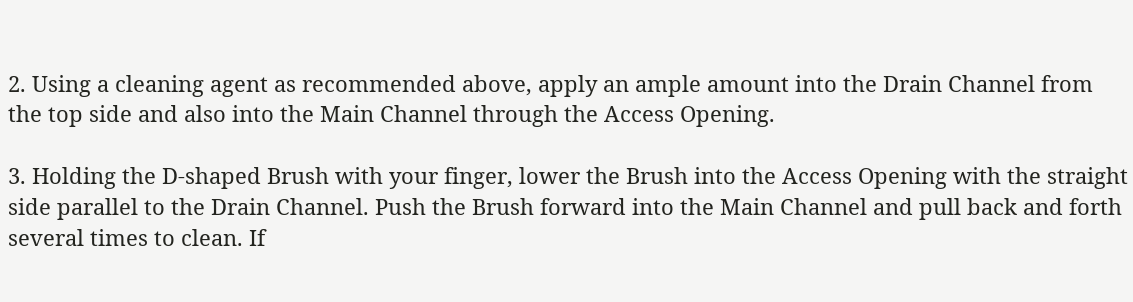2. Using a cleaning agent as recommended above, apply an ample amount into the Drain Channel from the top side and also into the Main Channel through the Access Opening.

3. Holding the D-shaped Brush with your finger, lower the Brush into the Access Opening with the straight side parallel to the Drain Channel. Push the Brush forward into the Main Channel and pull back and forth several times to clean. If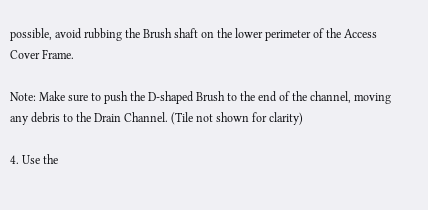possible, avoid rubbing the Brush shaft on the lower perimeter of the Access Cover Frame.

Note: Make sure to push the D-shaped Brush to the end of the channel, moving any debris to the Drain Channel. (Tile not shown for clarity)

4. Use the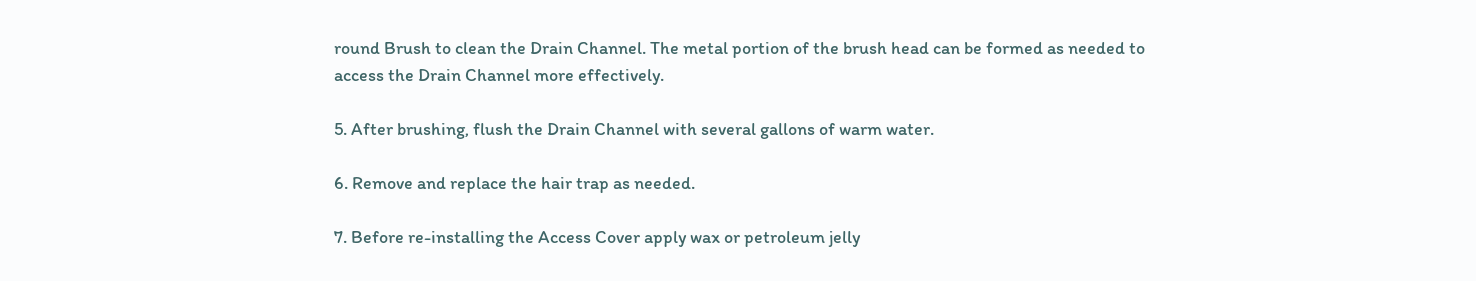round Brush to clean the Drain Channel. The metal portion of the brush head can be formed as needed to access the Drain Channel more effectively.

5. After brushing, flush the Drain Channel with several gallons of warm water.

6. Remove and replace the hair trap as needed.

7. Before re-installing the Access Cover apply wax or petroleum jelly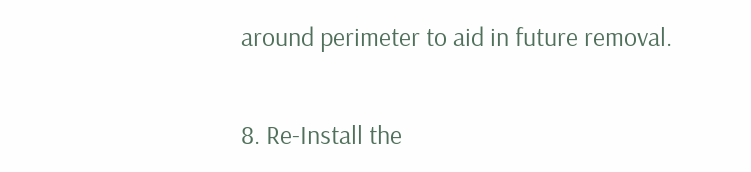around perimeter to aid in future removal.

8. Re-Install the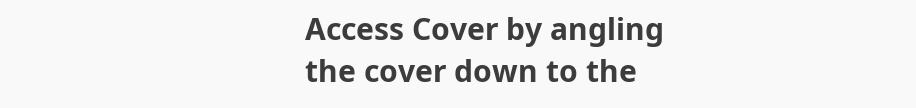Access Cover by angling the cover down to the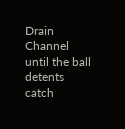Drain Channel until the ball detents catch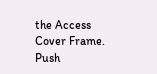the Access Cover Frame. Push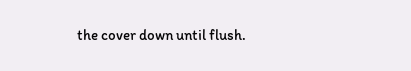the cover down until flush.